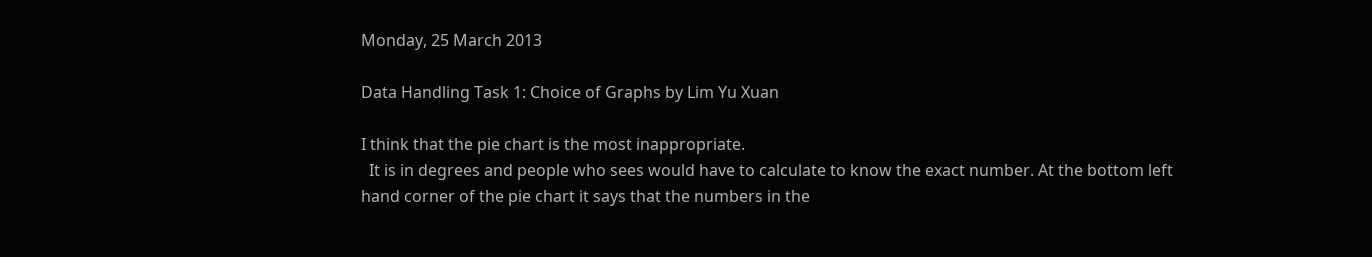Monday, 25 March 2013

Data Handling Task 1: Choice of Graphs by Lim Yu Xuan

I think that the pie chart is the most inappropriate.
  It is in degrees and people who sees would have to calculate to know the exact number. At the bottom left hand corner of the pie chart it says that the numbers in the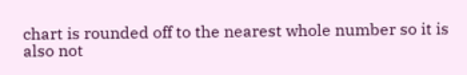chart is rounded off to the nearest whole number so it is also not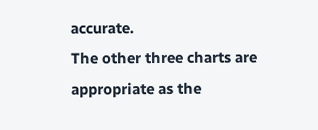accurate.
The other three charts are appropriate as the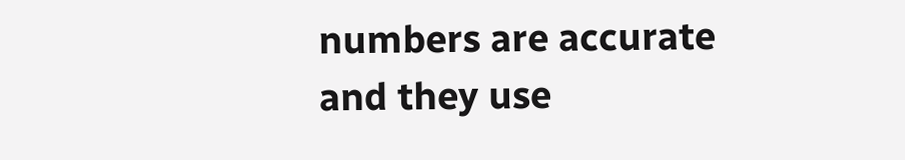numbers are accurate and they use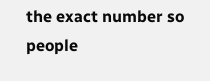the exact number so people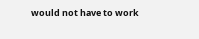would not have to work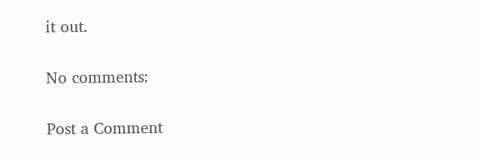it out.

No comments:

Post a Comment